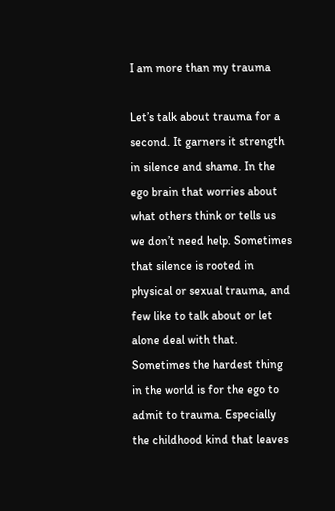I am more than my trauma

Let’s talk about trauma for a second. It garners it strength in silence and shame. In the ego brain that worries about what others think or tells us we don’t need help. Sometimes that silence is rooted in physical or sexual trauma, and few like to talk about or let alone deal with that. Sometimes the hardest thing in the world is for the ego to admit to trauma. Especially the childhood kind that leaves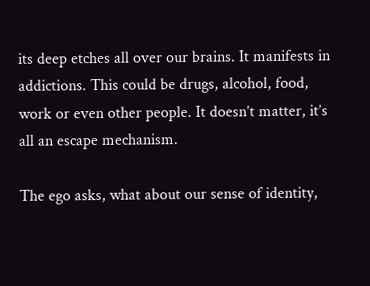its deep etches all over our brains. It manifests in addictions. This could be drugs, alcohol, food, work or even other people. It doesn’t matter, it’s all an escape mechanism.

The ego asks, what about our sense of identity,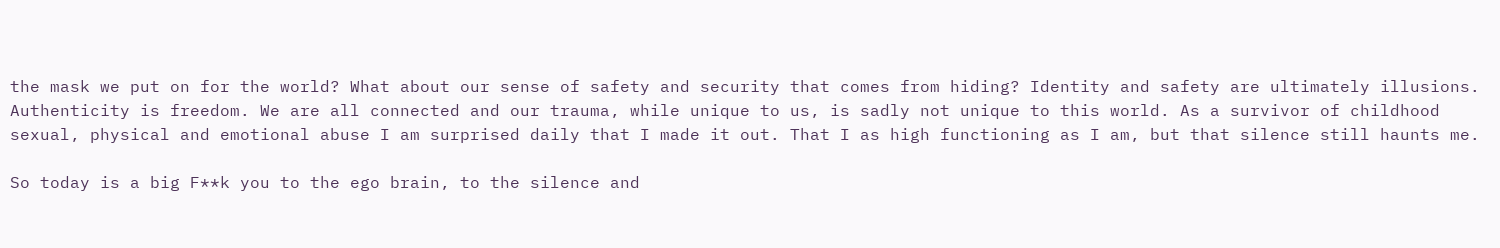the mask we put on for the world? What about our sense of safety and security that comes from hiding? Identity and safety are ultimately illusions. Authenticity is freedom. We are all connected and our trauma, while unique to us, is sadly not unique to this world. As a survivor of childhood sexual, physical and emotional abuse I am surprised daily that I made it out. That I as high functioning as I am, but that silence still haunts me.

So today is a big F**k you to the ego brain, to the silence and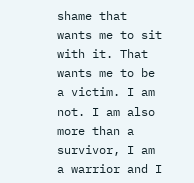shame that wants me to sit with it. That wants me to be a victim. I am not. I am also more than a survivor, I am a warrior and I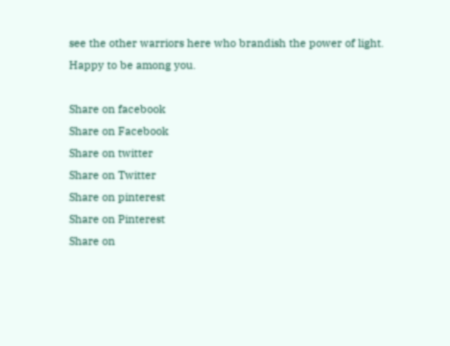see the other warriors here who brandish the power of light. Happy to be among you.

Share on facebook
Share on Facebook
Share on twitter
Share on Twitter
Share on pinterest
Share on Pinterest
Share on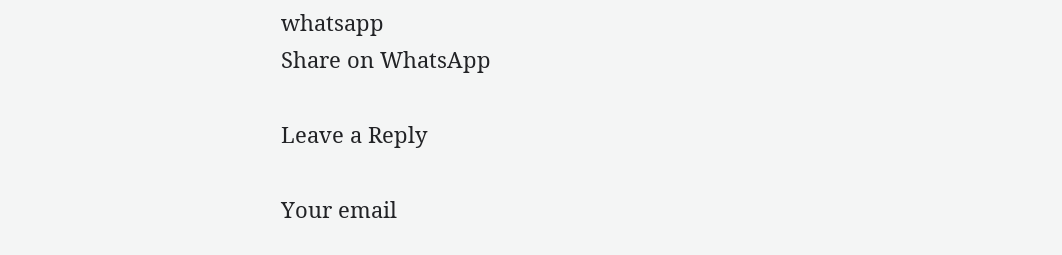whatsapp
Share on WhatsApp

Leave a Reply

Your email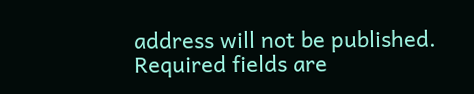address will not be published. Required fields are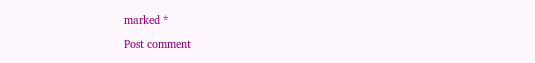marked *

Post comment